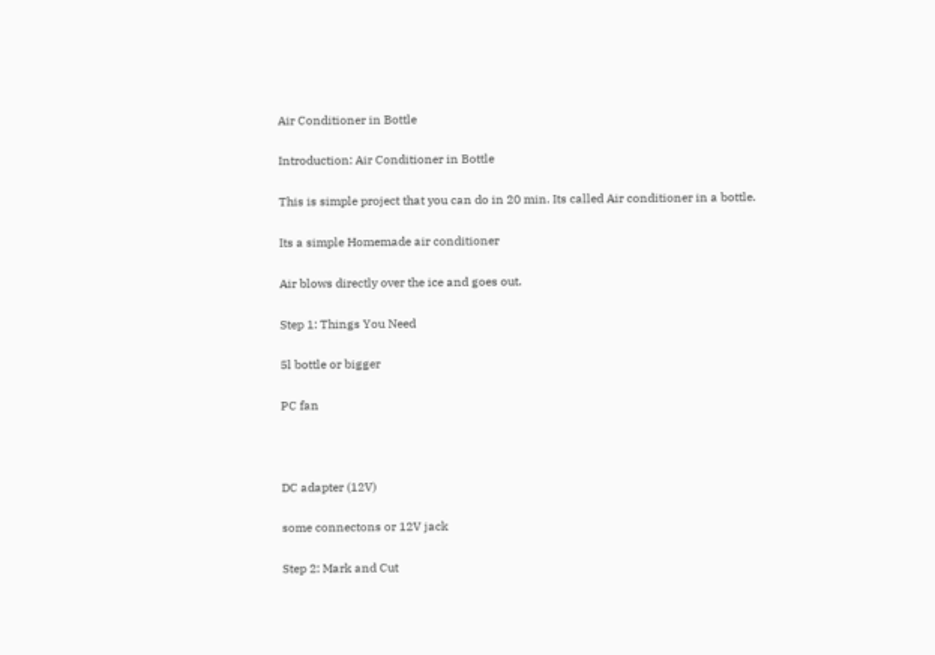Air Conditioner in Bottle

Introduction: Air Conditioner in Bottle

This is simple project that you can do in 20 min. Its called Air conditioner in a bottle.

Its a simple Homemade air conditioner

Air blows directly over the ice and goes out.

Step 1: Things You Need

5l bottle or bigger

PC fan



DC adapter (12V)

some connectons or 12V jack

Step 2: Mark and Cut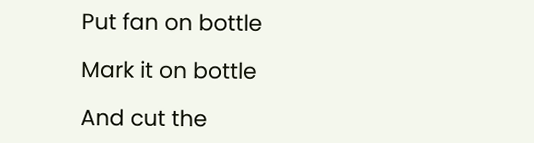Put fan on bottle

Mark it on bottle

And cut the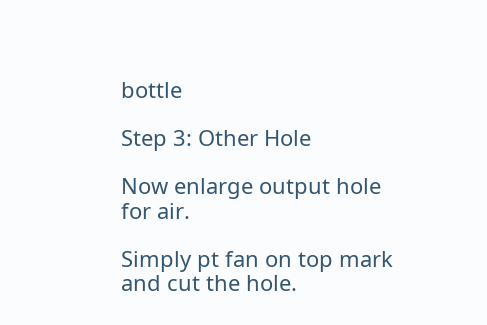bottle

Step 3: Other Hole

Now enlarge output hole for air.

Simply pt fan on top mark and cut the hole.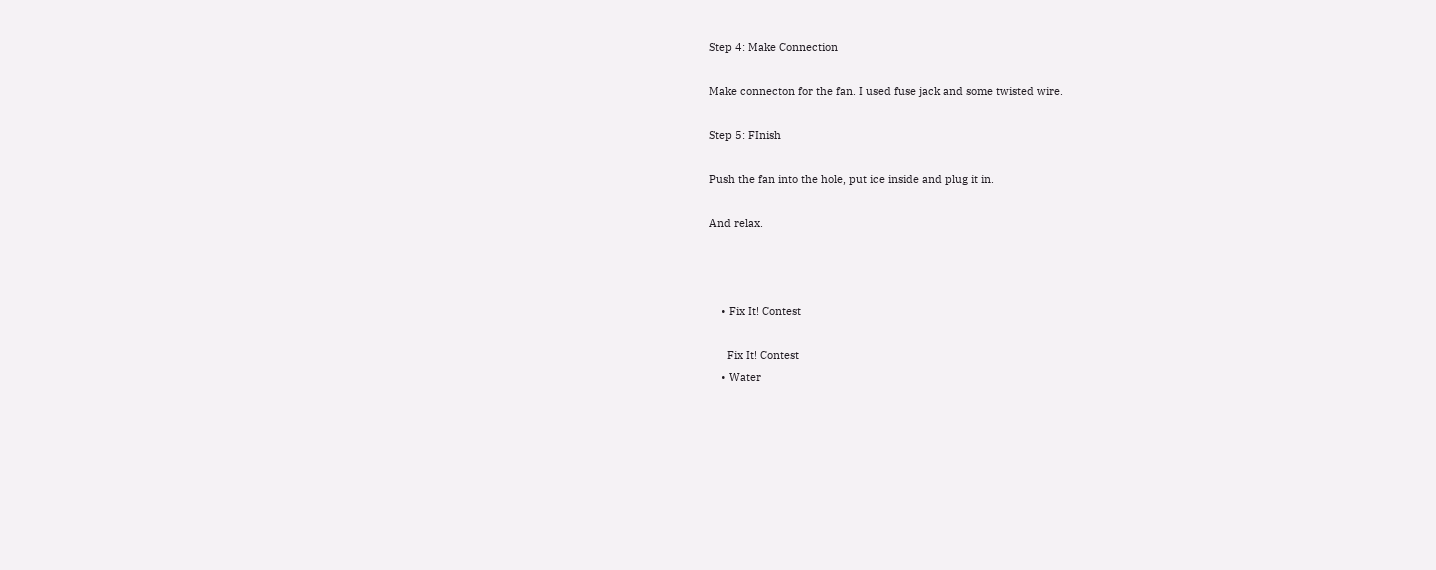Step 4: Make Connection

Make connecton for the fan. I used fuse jack and some twisted wire.

Step 5: FInish

Push the fan into the hole, put ice inside and plug it in.

And relax.



    • Fix It! Contest

      Fix It! Contest
    • Water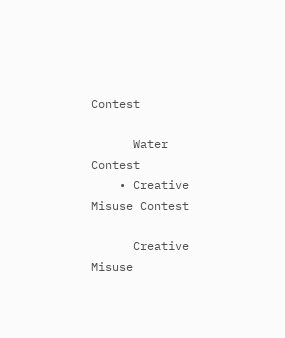Contest

      Water Contest
    • Creative Misuse Contest

      Creative Misuse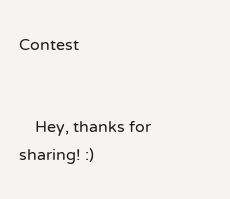Contest


    Hey, thanks for sharing! :)